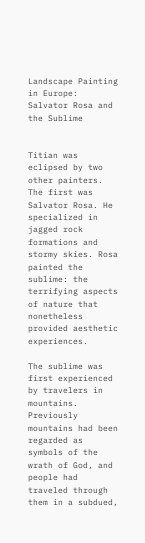Landscape Painting in Europe: Salvator Rosa and the Sublime


Titian was eclipsed by two other painters. The first was Salvator Rosa. He specialized in jagged rock formations and stormy skies. Rosa painted the sublime: the terrifying aspects of nature that nonetheless provided aesthetic experiences.

The sublime was first experienced by travelers in mountains. Previously mountains had been regarded as symbols of the wrath of God, and people had traveled through them in a subdued,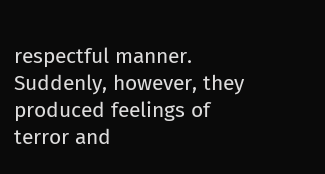respectful manner. Suddenly, however, they produced feelings of terror and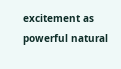excitement as powerful natural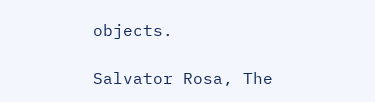objects.

Salvator Rosa, The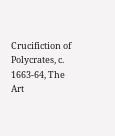Crucifiction of Polycrates, c. 1663-64, The Art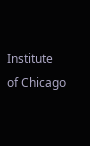Institute of Chicago